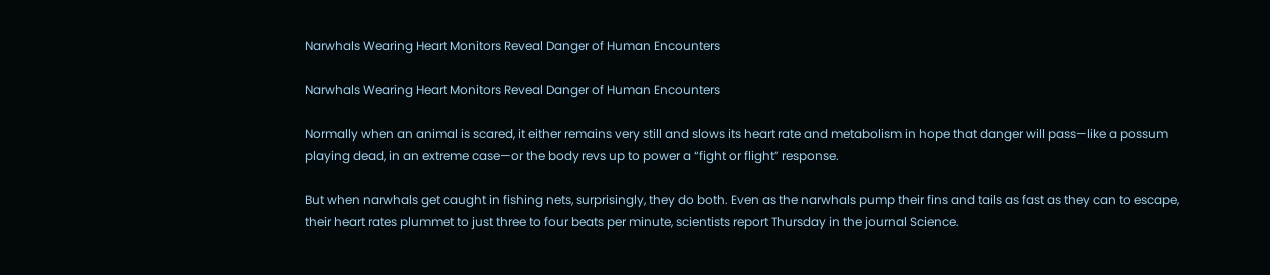Narwhals Wearing Heart Monitors Reveal Danger of Human Encounters

Narwhals Wearing Heart Monitors Reveal Danger of Human Encounters

Normally when an animal is scared, it either remains very still and slows its heart rate and metabolism in hope that danger will pass—like a possum playing dead, in an extreme case—or the body revs up to power a “fight or flight” response.

But when narwhals get caught in fishing nets, surprisingly, they do both. Even as the narwhals pump their fins and tails as fast as they can to escape, their heart rates plummet to just three to four beats per minute, scientists report Thursday in the journal Science.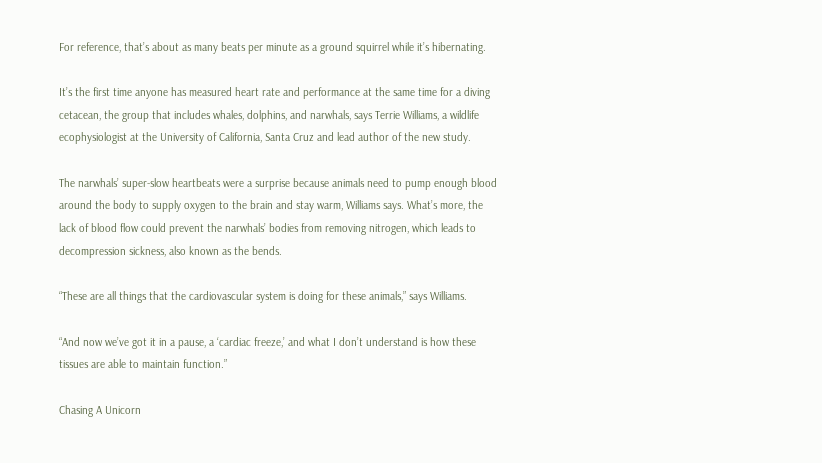For reference, that’s about as many beats per minute as a ground squirrel while it’s hibernating.

It’s the first time anyone has measured heart rate and performance at the same time for a diving cetacean, the group that includes whales, dolphins, and narwhals, says Terrie Williams, a wildlife ecophysiologist at the University of California, Santa Cruz and lead author of the new study.

The narwhals’ super-slow heartbeats were a surprise because animals need to pump enough blood around the body to supply oxygen to the brain and stay warm, Williams says. What’s more, the lack of blood flow could prevent the narwhals’ bodies from removing nitrogen, which leads to decompression sickness, also known as the bends.

“These are all things that the cardiovascular system is doing for these animals,” says Williams.

“And now we’ve got it in a pause, a ‘cardiac freeze,’ and what I don’t understand is how these tissues are able to maintain function.”

Chasing A Unicorn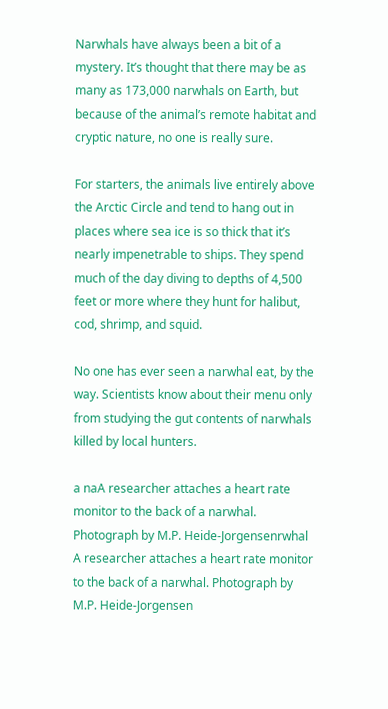Narwhals have always been a bit of a mystery. It’s thought that there may be as many as 173,000 narwhals on Earth, but because of the animal’s remote habitat and cryptic nature, no one is really sure.

For starters, the animals live entirely above the Arctic Circle and tend to hang out in places where sea ice is so thick that it’s nearly impenetrable to ships. They spend much of the day diving to depths of 4,500 feet or more where they hunt for halibut, cod, shrimp, and squid.

No one has ever seen a narwhal eat, by the way. Scientists know about their menu only from studying the gut contents of narwhals killed by local hunters.

a naA researcher attaches a heart rate monitor to the back of a narwhal. Photograph by M.P. Heide-Jorgensenrwhal
A researcher attaches a heart rate monitor to the back of a narwhal. Photograph by M.P. Heide-Jorgensen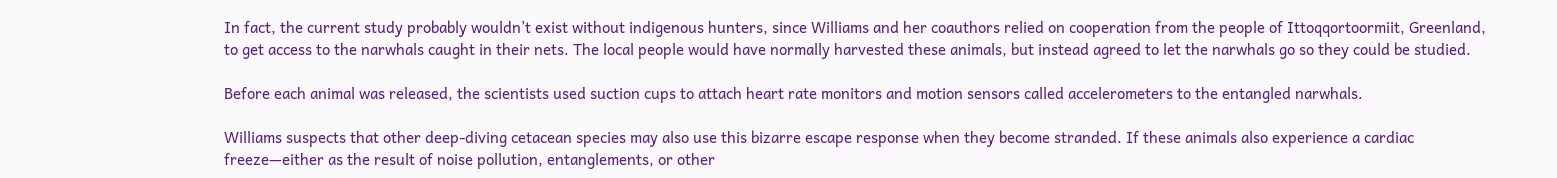In fact, the current study probably wouldn’t exist without indigenous hunters, since Williams and her coauthors relied on cooperation from the people of Ittoqqortoormiit, Greenland, to get access to the narwhals caught in their nets. The local people would have normally harvested these animals, but instead agreed to let the narwhals go so they could be studied.

Before each animal was released, the scientists used suction cups to attach heart rate monitors and motion sensors called accelerometers to the entangled narwhals.

Williams suspects that other deep-diving cetacean species may also use this bizarre escape response when they become stranded. If these animals also experience a cardiac freeze—either as the result of noise pollution, entanglements, or other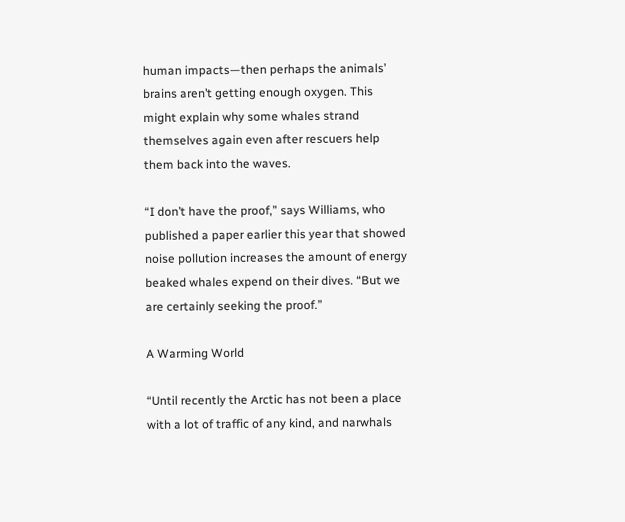human impacts—then perhaps the animals’ brains aren’t getting enough oxygen. This might explain why some whales strand themselves again even after rescuers help them back into the waves.

“I don’t have the proof,” says Williams, who published a paper earlier this year that showed noise pollution increases the amount of energy beaked whales expend on their dives. “But we are certainly seeking the proof.”

A Warming World

“Until recently the Arctic has not been a place with a lot of traffic of any kind, and narwhals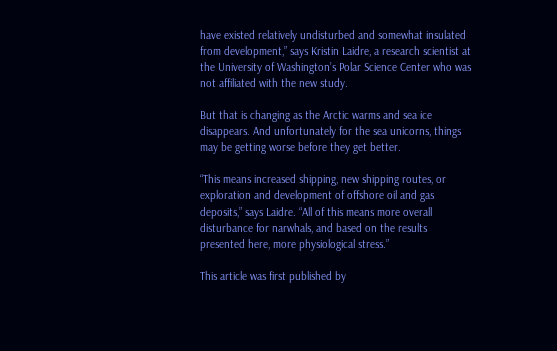have existed relatively undisturbed and somewhat insulated from development,” says Kristin Laidre, a research scientist at the University of Washington’s Polar Science Center who was not affiliated with the new study.

But that is changing as the Arctic warms and sea ice disappears. And unfortunately for the sea unicorns, things may be getting worse before they get better.

“This means increased shipping, new shipping routes, or exploration and development of offshore oil and gas deposits,” says Laidre. “All of this means more overall disturbance for narwhals, and based on the results presented here, more physiological stress.”

This article was first published by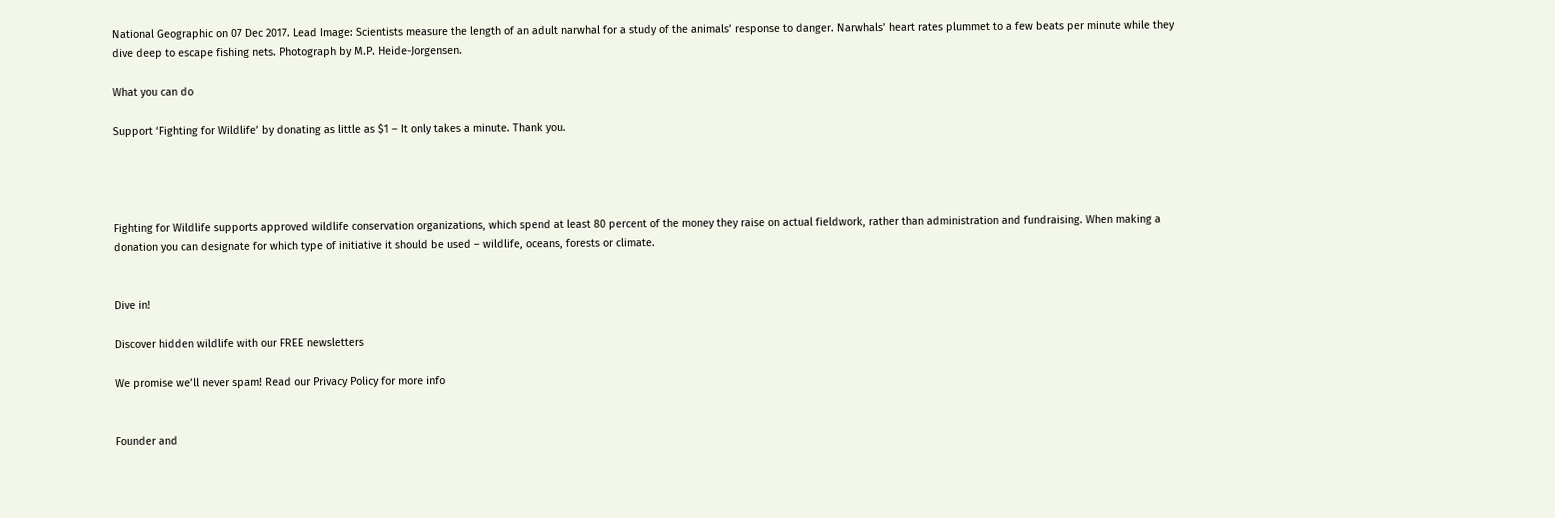National Geographic on 07 Dec 2017. Lead Image: Scientists measure the length of an adult narwhal for a study of the animals’ response to danger. Narwhals’ heart rates plummet to a few beats per minute while they dive deep to escape fishing nets. Photograph by M.P. Heide-Jorgensen.

What you can do

Support ‘Fighting for Wildlife’ by donating as little as $1 – It only takes a minute. Thank you.




Fighting for Wildlife supports approved wildlife conservation organizations, which spend at least 80 percent of the money they raise on actual fieldwork, rather than administration and fundraising. When making a donation you can designate for which type of initiative it should be used – wildlife, oceans, forests or climate.


Dive in!

Discover hidden wildlife with our FREE newsletters

We promise we’ll never spam! Read our Privacy Policy for more info


Founder and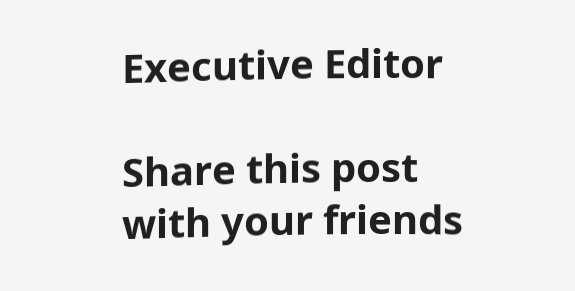Executive Editor

Share this post with your friends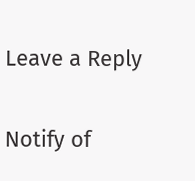Leave a Reply

Notify of